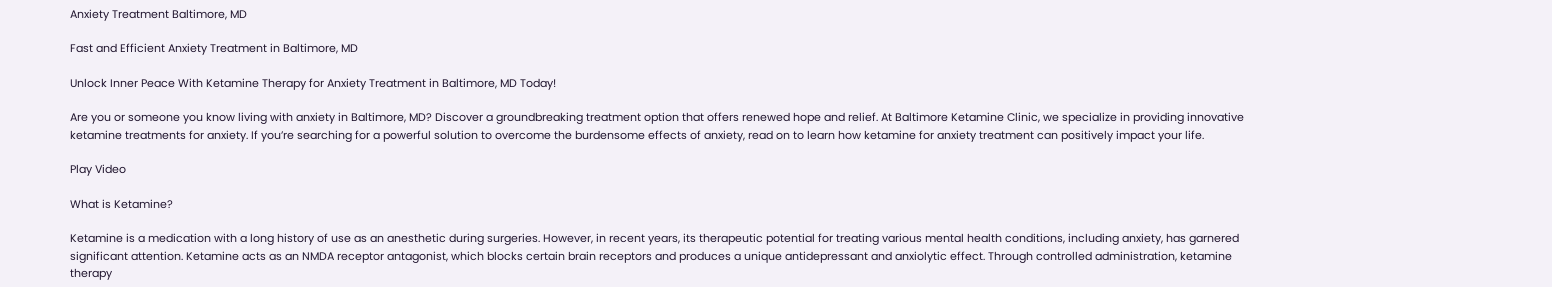Anxiety Treatment Baltimore, MD

Fast and Efficient Anxiety Treatment in Baltimore, MD

Unlock Inner Peace With Ketamine Therapy for Anxiety Treatment in Baltimore, MD Today!

Are you or someone you know living with anxiety in Baltimore, MD? Discover a groundbreaking treatment option that offers renewed hope and relief. At Baltimore Ketamine Clinic, we specialize in providing innovative ketamine treatments for anxiety. If you’re searching for a powerful solution to overcome the burdensome effects of anxiety, read on to learn how ketamine for anxiety treatment can positively impact your life.

Play Video

What is Ketamine?

Ketamine is a medication with a long history of use as an anesthetic during surgeries. However, in recent years, its therapeutic potential for treating various mental health conditions, including anxiety, has garnered significant attention. Ketamine acts as an NMDA receptor antagonist, which blocks certain brain receptors and produces a unique antidepressant and anxiolytic effect. Through controlled administration, ketamine therapy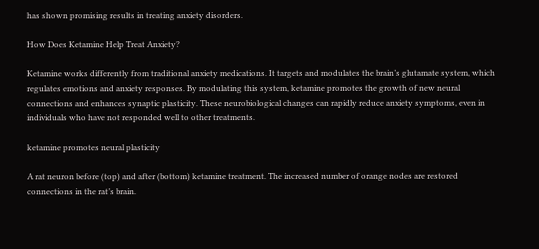has shown promising results in treating anxiety disorders.

How Does Ketamine Help Treat Anxiety?

Ketamine works differently from traditional anxiety medications. It targets and modulates the brain’s glutamate system, which regulates emotions and anxiety responses. By modulating this system, ketamine promotes the growth of new neural connections and enhances synaptic plasticity. These neurobiological changes can rapidly reduce anxiety symptoms, even in individuals who have not responded well to other treatments.

ketamine promotes neural plasticity

A rat neuron before (top) and after (bottom) ketamine treatment. The increased number of orange nodes are restored connections in the rat’s brain.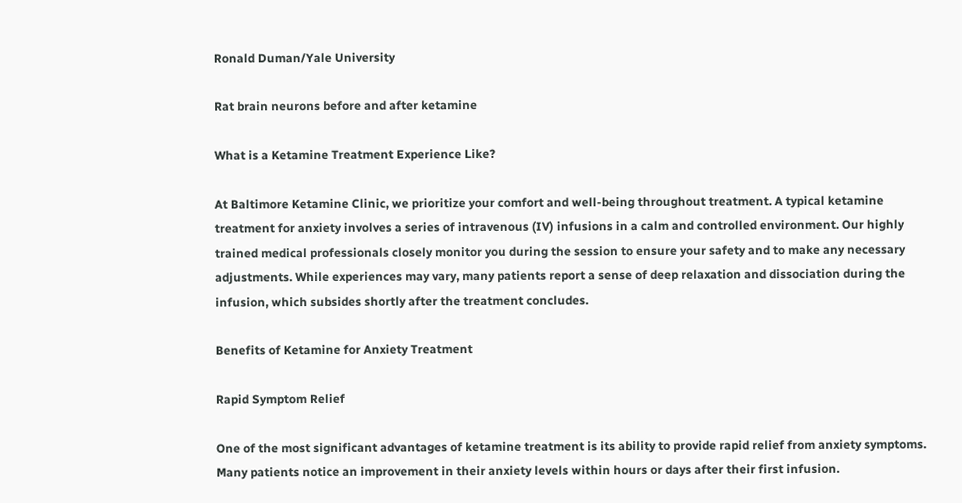Ronald Duman/Yale University

Rat brain neurons before and after ketamine

What is a Ketamine Treatment Experience Like?

At Baltimore Ketamine Clinic, we prioritize your comfort and well-being throughout treatment. A typical ketamine treatment for anxiety involves a series of intravenous (IV) infusions in a calm and controlled environment. Our highly trained medical professionals closely monitor you during the session to ensure your safety and to make any necessary adjustments. While experiences may vary, many patients report a sense of deep relaxation and dissociation during the infusion, which subsides shortly after the treatment concludes.

Benefits of Ketamine for Anxiety Treatment

Rapid Symptom Relief

One of the most significant advantages of ketamine treatment is its ability to provide rapid relief from anxiety symptoms. Many patients notice an improvement in their anxiety levels within hours or days after their first infusion.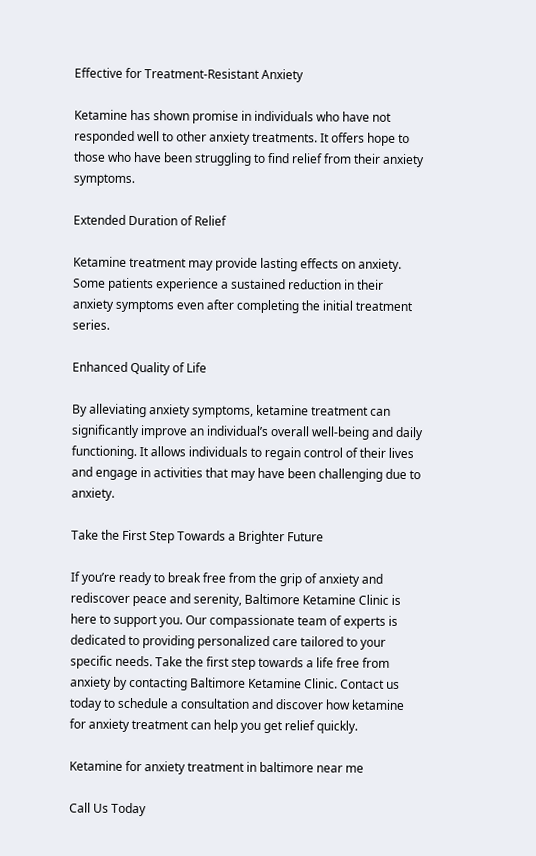Effective for Treatment-Resistant Anxiety

Ketamine has shown promise in individuals who have not responded well to other anxiety treatments. It offers hope to those who have been struggling to find relief from their anxiety symptoms.

Extended Duration of Relief

Ketamine treatment may provide lasting effects on anxiety. Some patients experience a sustained reduction in their anxiety symptoms even after completing the initial treatment series.

Enhanced Quality of Life

By alleviating anxiety symptoms, ketamine treatment can significantly improve an individual’s overall well-being and daily functioning. It allows individuals to regain control of their lives and engage in activities that may have been challenging due to anxiety.

Take the First Step Towards a Brighter Future

If you’re ready to break free from the grip of anxiety and rediscover peace and serenity, Baltimore Ketamine Clinic is here to support you. Our compassionate team of experts is dedicated to providing personalized care tailored to your specific needs. Take the first step towards a life free from anxiety by contacting Baltimore Ketamine Clinic. Contact us today to schedule a consultation and discover how ketamine for anxiety treatment can help you get relief quickly.

Ketamine for anxiety treatment in baltimore near me

Call Us Today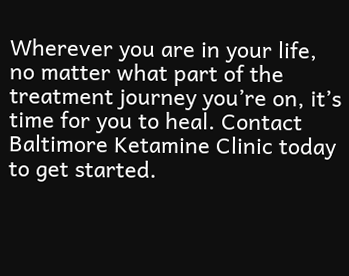Wherever you are in your life, no matter what part of the treatment journey you’re on, it’s time for you to heal. Contact Baltimore Ketamine Clinic today to get started.